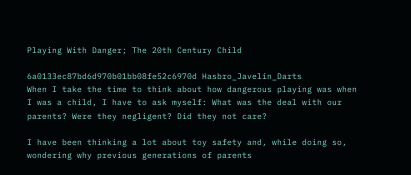Playing With Danger; The 20th Century Child

6a0133ec87bd6d970b01bb08fe52c6970d Hasbro_Javelin_Darts
When I take the time to think about how dangerous playing was when I was a child, I have to ask myself: What was the deal with our parents? Were they negligent? Did they not care?

I have been thinking a lot about toy safety and, while doing so, wondering why previous generations of parents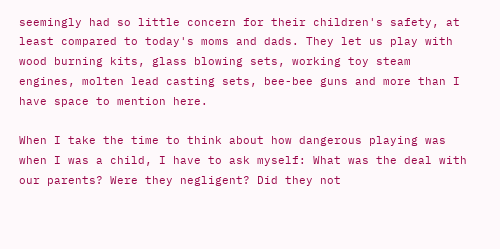seemingly had so little concern for their children's safety, at least compared to today's moms and dads. They let us play with wood burning kits, glass blowing sets, working toy steam engines, molten lead casting sets, bee-bee guns and more than I have space to mention here.

When I take the time to think about how dangerous playing was when I was a child, I have to ask myself: What was the deal with our parents? Were they negligent? Did they not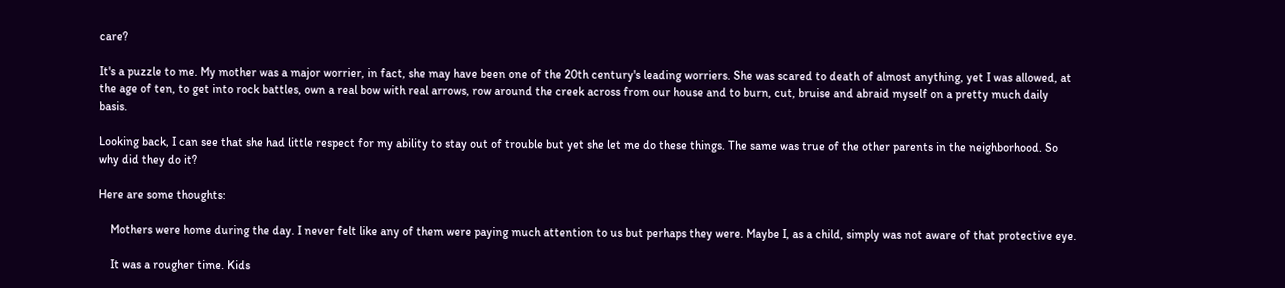care?

It's a puzzle to me. My mother was a major worrier, in fact, she may have been one of the 20th century's leading worriers. She was scared to death of almost anything, yet I was allowed, at the age of ten, to get into rock battles, own a real bow with real arrows, row around the creek across from our house and to burn, cut, bruise and abraid myself on a pretty much daily basis.

Looking back, I can see that she had little respect for my ability to stay out of trouble but yet she let me do these things. The same was true of the other parents in the neighborhood. So why did they do it?

Here are some thoughts:

    Mothers were home during the day. I never felt like any of them were paying much attention to us but perhaps they were. Maybe I, as a child, simply was not aware of that protective eye.

    It was a rougher time. Kids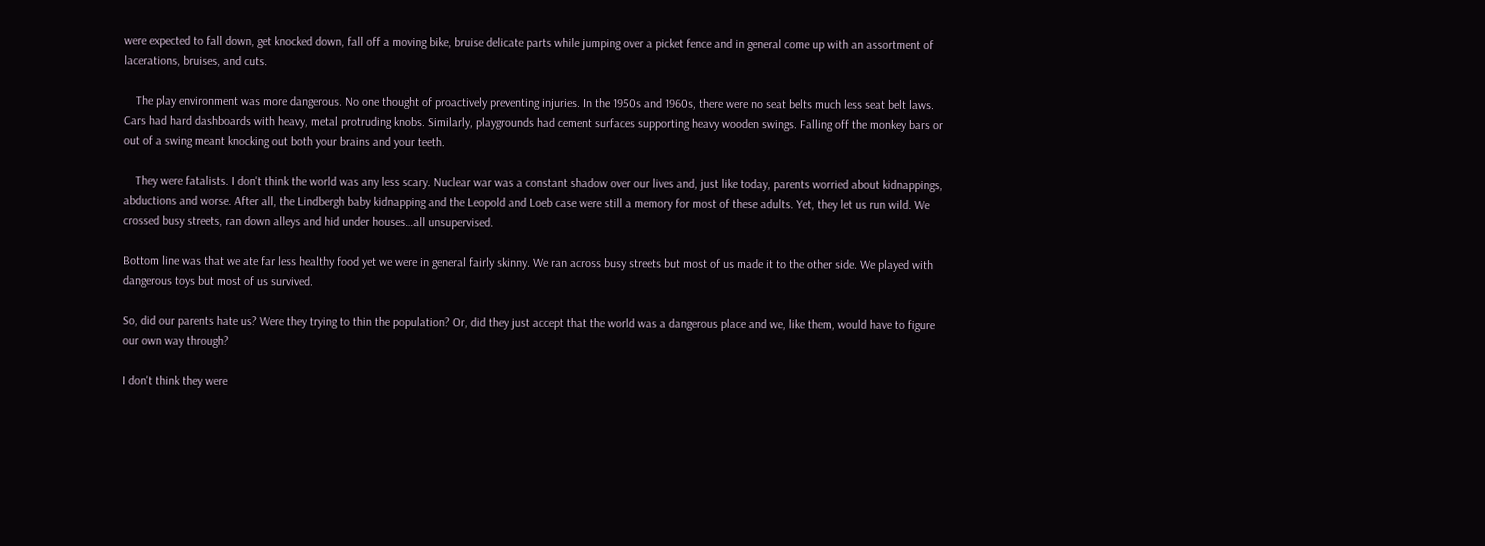were expected to fall down, get knocked down, fall off a moving bike, bruise delicate parts while jumping over a picket fence and in general come up with an assortment of lacerations, bruises, and cuts.

    The play environment was more dangerous. No one thought of proactively preventing injuries. In the 1950s and 1960s, there were no seat belts much less seat belt laws. Cars had hard dashboards with heavy, metal protruding knobs. Similarly, playgrounds had cement surfaces supporting heavy wooden swings. Falling off the monkey bars or out of a swing meant knocking out both your brains and your teeth.

    They were fatalists. I don't think the world was any less scary. Nuclear war was a constant shadow over our lives and, just like today, parents worried about kidnappings, abductions and worse. After all, the Lindbergh baby kidnapping and the Leopold and Loeb case were still a memory for most of these adults. Yet, they let us run wild. We crossed busy streets, ran down alleys and hid under houses…all unsupervised.

Bottom line was that we ate far less healthy food yet we were in general fairly skinny. We ran across busy streets but most of us made it to the other side. We played with dangerous toys but most of us survived.

So, did our parents hate us? Were they trying to thin the population? Or, did they just accept that the world was a dangerous place and we, like them, would have to figure our own way through?

I don't think they were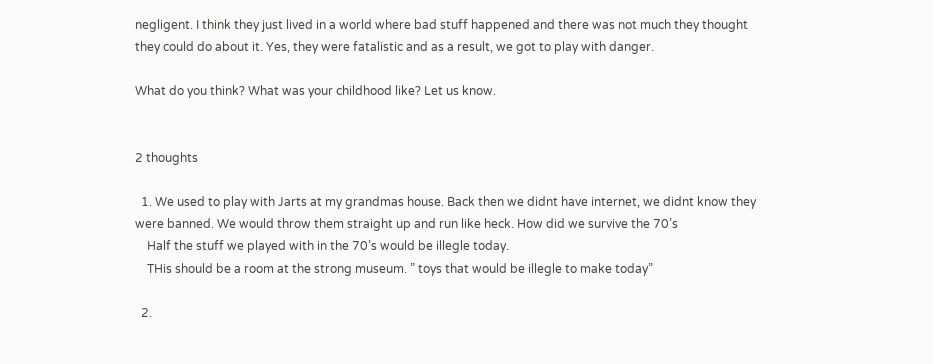negligent. I think they just lived in a world where bad stuff happened and there was not much they thought they could do about it. Yes, they were fatalistic and as a result, we got to play with danger.

What do you think? What was your childhood like? Let us know.


2 thoughts

  1. We used to play with Jarts at my grandmas house. Back then we didnt have internet, we didnt know they were banned. We would throw them straight up and run like heck. How did we survive the 70’s
    Half the stuff we played with in the 70’s would be illegle today.
    THis should be a room at the strong museum. ” toys that would be illegle to make today”

  2.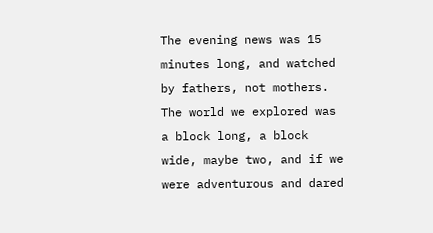The evening news was 15 minutes long, and watched by fathers, not mothers. The world we explored was a block long, a block wide, maybe two, and if we were adventurous and dared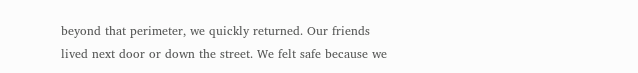beyond that perimeter, we quickly returned. Our friends lived next door or down the street. We felt safe because we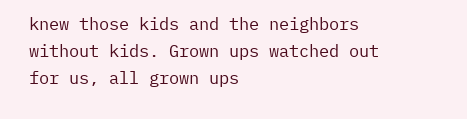knew those kids and the neighbors without kids. Grown ups watched out for us, all grown ups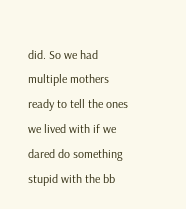did. So we had multiple mothers ready to tell the ones we lived with if we dared do something stupid with the bb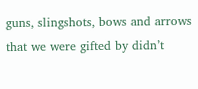guns, slingshots, bows and arrows that we were gifted by didn’t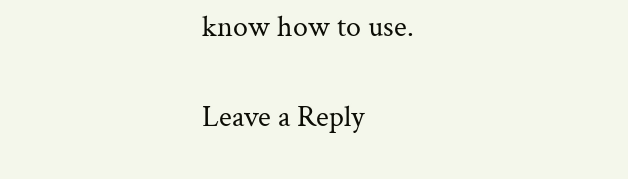know how to use.

Leave a Reply